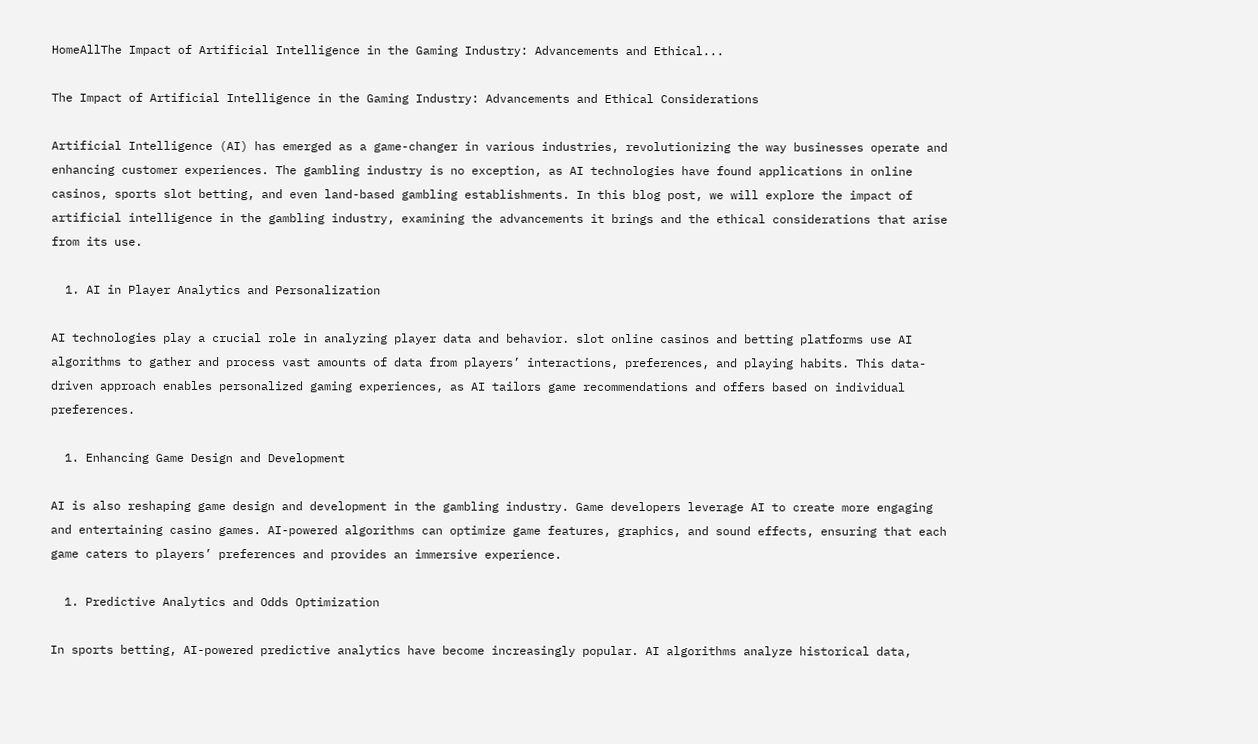HomeAllThe Impact of Artificial Intelligence in the Gaming Industry: Advancements and Ethical...

The Impact of Artificial Intelligence in the Gaming Industry: Advancements and Ethical Considerations

Artificial Intelligence (AI) has emerged as a game-changer in various industries, revolutionizing the way businesses operate and enhancing customer experiences. The gambling industry is no exception, as AI technologies have found applications in online casinos, sports slot betting, and even land-based gambling establishments. In this blog post, we will explore the impact of artificial intelligence in the gambling industry, examining the advancements it brings and the ethical considerations that arise from its use.

  1. AI in Player Analytics and Personalization

AI technologies play a crucial role in analyzing player data and behavior. slot online casinos and betting platforms use AI algorithms to gather and process vast amounts of data from players’ interactions, preferences, and playing habits. This data-driven approach enables personalized gaming experiences, as AI tailors game recommendations and offers based on individual preferences.

  1. Enhancing Game Design and Development

AI is also reshaping game design and development in the gambling industry. Game developers leverage AI to create more engaging and entertaining casino games. AI-powered algorithms can optimize game features, graphics, and sound effects, ensuring that each game caters to players’ preferences and provides an immersive experience.

  1. Predictive Analytics and Odds Optimization

In sports betting, AI-powered predictive analytics have become increasingly popular. AI algorithms analyze historical data,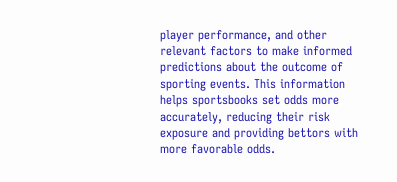player performance, and other relevant factors to make informed predictions about the outcome of sporting events. This information helps sportsbooks set odds more accurately, reducing their risk exposure and providing bettors with more favorable odds.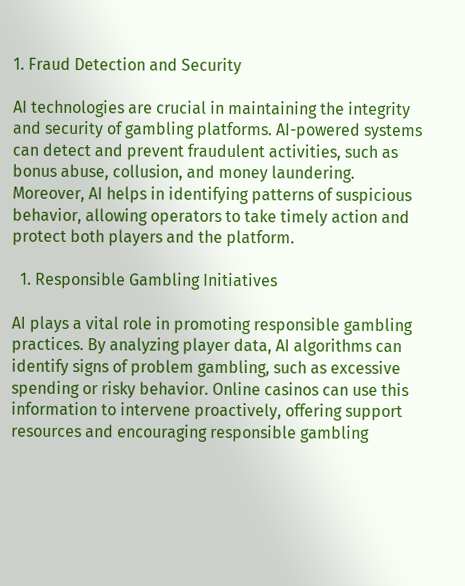1. Fraud Detection and Security

AI technologies are crucial in maintaining the integrity and security of gambling platforms. AI-powered systems can detect and prevent fraudulent activities, such as bonus abuse, collusion, and money laundering. Moreover, AI helps in identifying patterns of suspicious behavior, allowing operators to take timely action and protect both players and the platform.

  1. Responsible Gambling Initiatives

AI plays a vital role in promoting responsible gambling practices. By analyzing player data, AI algorithms can identify signs of problem gambling, such as excessive spending or risky behavior. Online casinos can use this information to intervene proactively, offering support resources and encouraging responsible gambling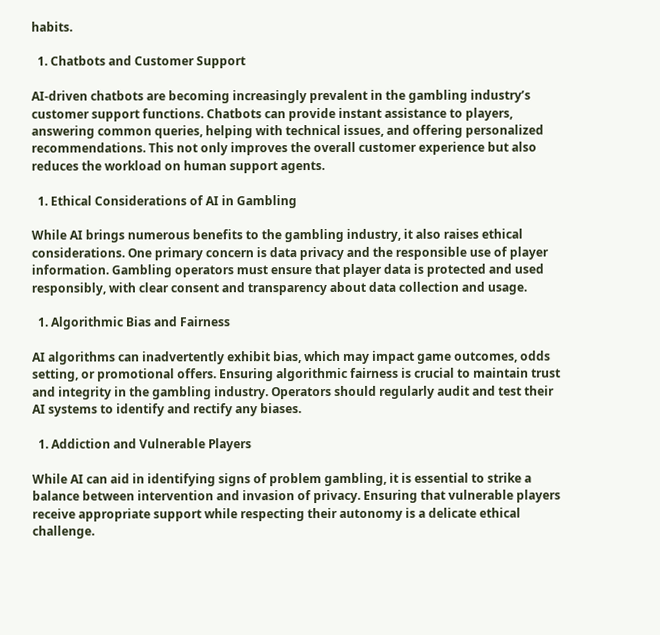habits.

  1. Chatbots and Customer Support

AI-driven chatbots are becoming increasingly prevalent in the gambling industry’s customer support functions. Chatbots can provide instant assistance to players, answering common queries, helping with technical issues, and offering personalized recommendations. This not only improves the overall customer experience but also reduces the workload on human support agents.

  1. Ethical Considerations of AI in Gambling

While AI brings numerous benefits to the gambling industry, it also raises ethical considerations. One primary concern is data privacy and the responsible use of player information. Gambling operators must ensure that player data is protected and used responsibly, with clear consent and transparency about data collection and usage.

  1. Algorithmic Bias and Fairness

AI algorithms can inadvertently exhibit bias, which may impact game outcomes, odds setting, or promotional offers. Ensuring algorithmic fairness is crucial to maintain trust and integrity in the gambling industry. Operators should regularly audit and test their AI systems to identify and rectify any biases.

  1. Addiction and Vulnerable Players

While AI can aid in identifying signs of problem gambling, it is essential to strike a balance between intervention and invasion of privacy. Ensuring that vulnerable players receive appropriate support while respecting their autonomy is a delicate ethical challenge.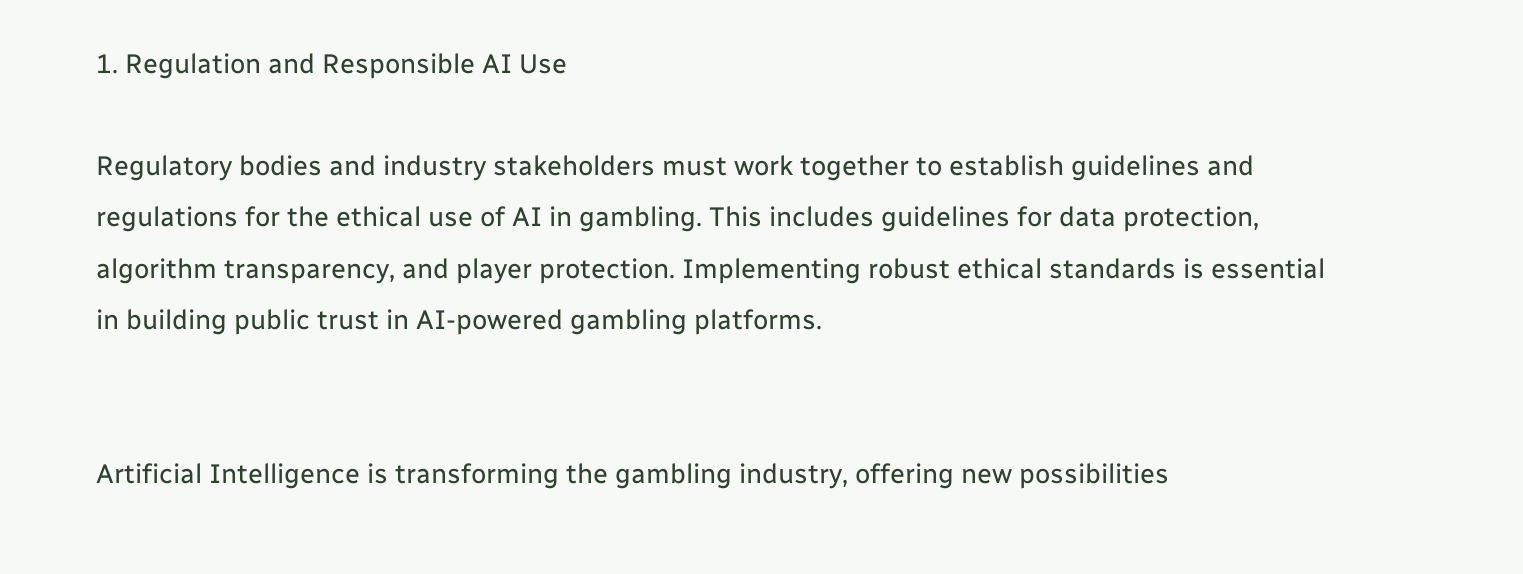1. Regulation and Responsible AI Use

Regulatory bodies and industry stakeholders must work together to establish guidelines and regulations for the ethical use of AI in gambling. This includes guidelines for data protection, algorithm transparency, and player protection. Implementing robust ethical standards is essential in building public trust in AI-powered gambling platforms.


Artificial Intelligence is transforming the gambling industry, offering new possibilities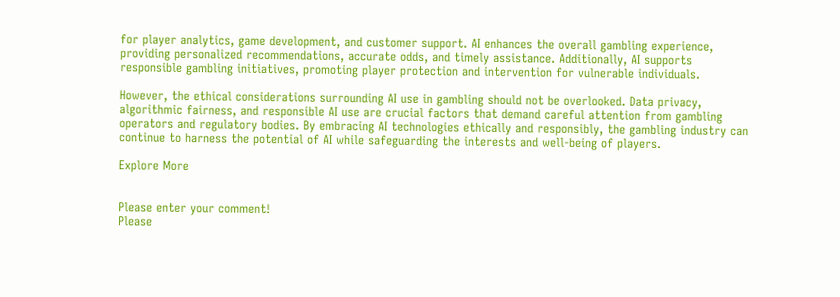for player analytics, game development, and customer support. AI enhances the overall gambling experience, providing personalized recommendations, accurate odds, and timely assistance. Additionally, AI supports responsible gambling initiatives, promoting player protection and intervention for vulnerable individuals.

However, the ethical considerations surrounding AI use in gambling should not be overlooked. Data privacy, algorithmic fairness, and responsible AI use are crucial factors that demand careful attention from gambling operators and regulatory bodies. By embracing AI technologies ethically and responsibly, the gambling industry can continue to harness the potential of AI while safeguarding the interests and well-being of players.

Explore More


Please enter your comment!
Please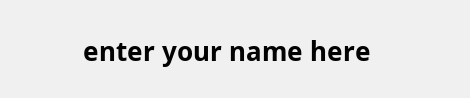enter your name here